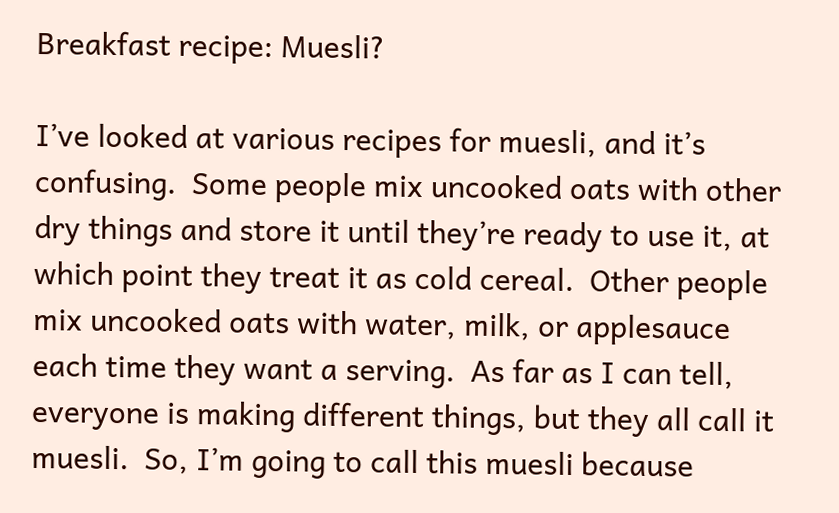Breakfast recipe: Muesli?

I’ve looked at various recipes for muesli, and it’s confusing.  Some people mix uncooked oats with other dry things and store it until they’re ready to use it, at which point they treat it as cold cereal.  Other people mix uncooked oats with water, milk, or applesauce each time they want a serving.  As far as I can tell, everyone is making different things, but they all call it muesli.  So, I’m going to call this muesli because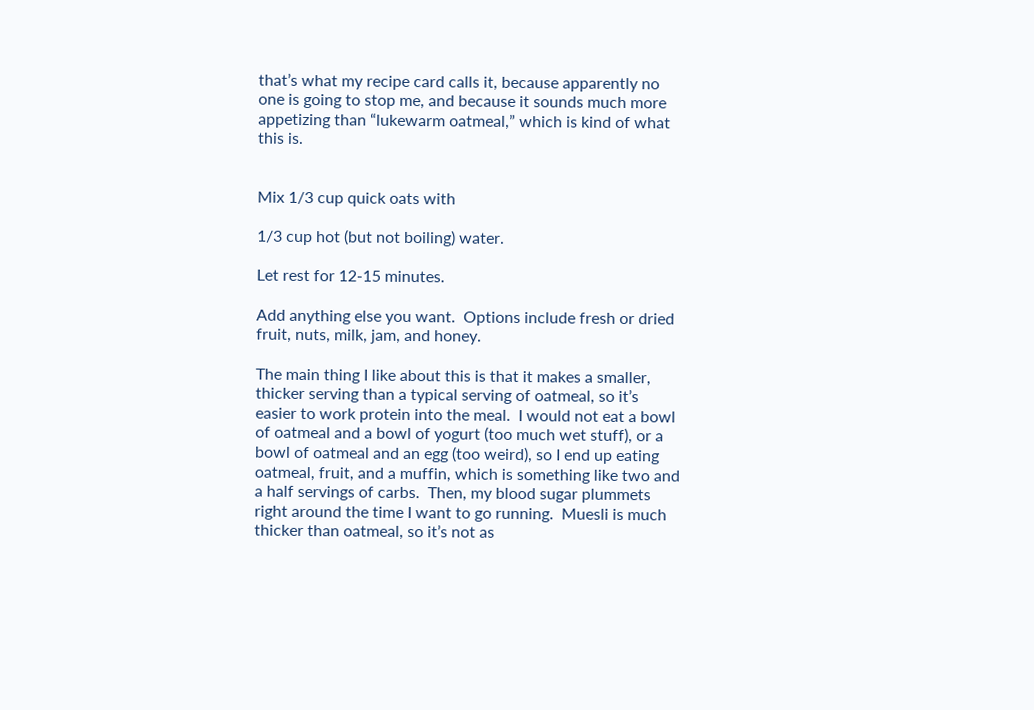that’s what my recipe card calls it, because apparently no one is going to stop me, and because it sounds much more appetizing than “lukewarm oatmeal,” which is kind of what this is.


Mix 1/3 cup quick oats with

1/3 cup hot (but not boiling) water.

Let rest for 12-15 minutes.

Add anything else you want.  Options include fresh or dried fruit, nuts, milk, jam, and honey.

The main thing I like about this is that it makes a smaller, thicker serving than a typical serving of oatmeal, so it’s easier to work protein into the meal.  I would not eat a bowl of oatmeal and a bowl of yogurt (too much wet stuff), or a bowl of oatmeal and an egg (too weird), so I end up eating oatmeal, fruit, and a muffin, which is something like two and a half servings of carbs.  Then, my blood sugar plummets right around the time I want to go running.  Muesli is much thicker than oatmeal, so it’s not as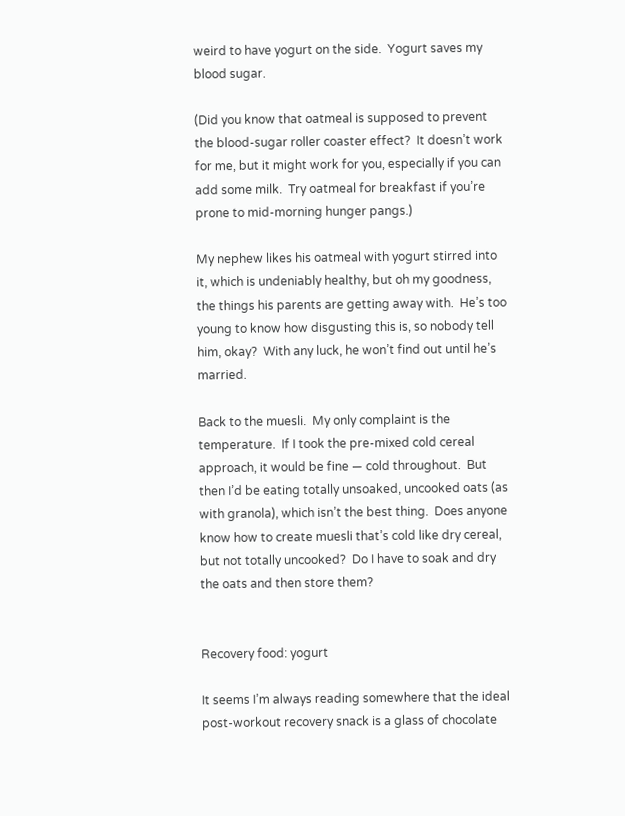weird to have yogurt on the side.  Yogurt saves my blood sugar.

(Did you know that oatmeal is supposed to prevent the blood-sugar roller coaster effect?  It doesn’t work for me, but it might work for you, especially if you can add some milk.  Try oatmeal for breakfast if you’re prone to mid-morning hunger pangs.)

My nephew likes his oatmeal with yogurt stirred into it, which is undeniably healthy, but oh my goodness, the things his parents are getting away with.  He’s too young to know how disgusting this is, so nobody tell him, okay?  With any luck, he won’t find out until he’s married.

Back to the muesli.  My only complaint is the temperature.  If I took the pre-mixed cold cereal approach, it would be fine — cold throughout.  But then I’d be eating totally unsoaked, uncooked oats (as with granola), which isn’t the best thing.  Does anyone know how to create muesli that’s cold like dry cereal, but not totally uncooked?  Do I have to soak and dry the oats and then store them?


Recovery food: yogurt

It seems I’m always reading somewhere that the ideal post-workout recovery snack is a glass of chocolate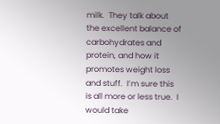milk.  They talk about the excellent balance of carbohydrates and protein, and how it promotes weight loss and stuff.  I’m sure this is all more or less true.  I would take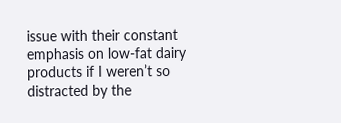issue with their constant emphasis on low-fat dairy products if I weren’t so distracted by the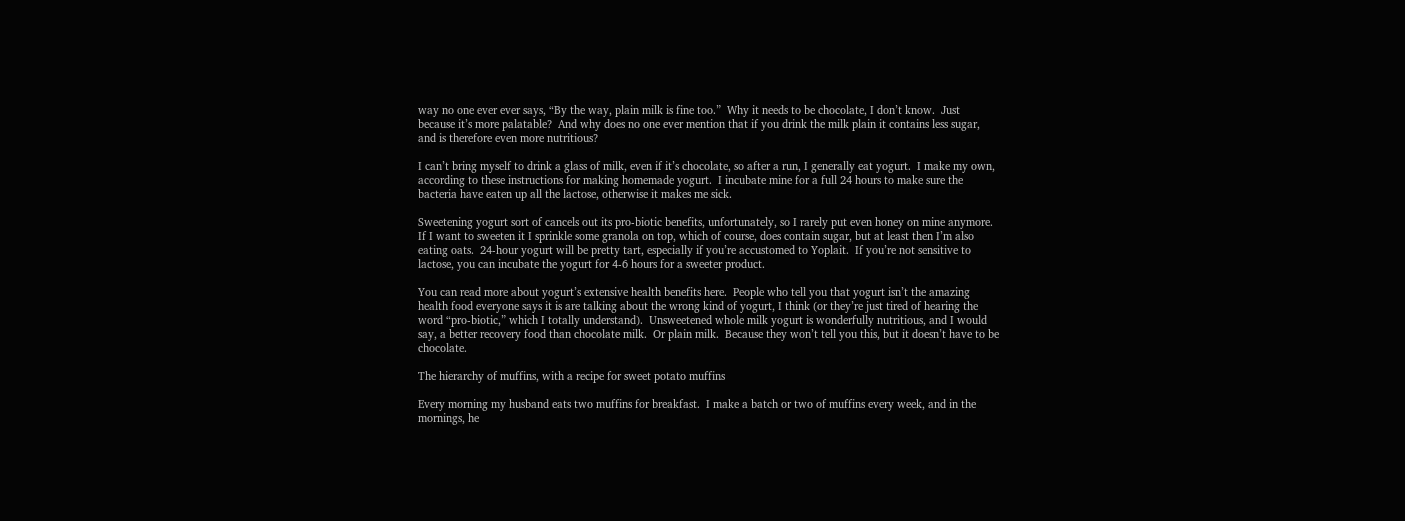way no one ever ever says, “By the way, plain milk is fine too.”  Why it needs to be chocolate, I don’t know.  Just because it’s more palatable?  And why does no one ever mention that if you drink the milk plain it contains less sugar, and is therefore even more nutritious?

I can’t bring myself to drink a glass of milk, even if it’s chocolate, so after a run, I generally eat yogurt.  I make my own, according to these instructions for making homemade yogurt.  I incubate mine for a full 24 hours to make sure the bacteria have eaten up all the lactose, otherwise it makes me sick.

Sweetening yogurt sort of cancels out its pro-biotic benefits, unfortunately, so I rarely put even honey on mine anymore.  If I want to sweeten it I sprinkle some granola on top, which of course, does contain sugar, but at least then I’m also eating oats.  24-hour yogurt will be pretty tart, especially if you’re accustomed to Yoplait.  If you’re not sensitive to lactose, you can incubate the yogurt for 4-6 hours for a sweeter product.

You can read more about yogurt’s extensive health benefits here.  People who tell you that yogurt isn’t the amazing health food everyone says it is are talking about the wrong kind of yogurt, I think (or they’re just tired of hearing the word “pro-biotic,” which I totally understand).  Unsweetened whole milk yogurt is wonderfully nutritious, and I would say, a better recovery food than chocolate milk.  Or plain milk.  Because they won’t tell you this, but it doesn’t have to be chocolate.

The hierarchy of muffins, with a recipe for sweet potato muffins

Every morning my husband eats two muffins for breakfast.  I make a batch or two of muffins every week, and in the mornings, he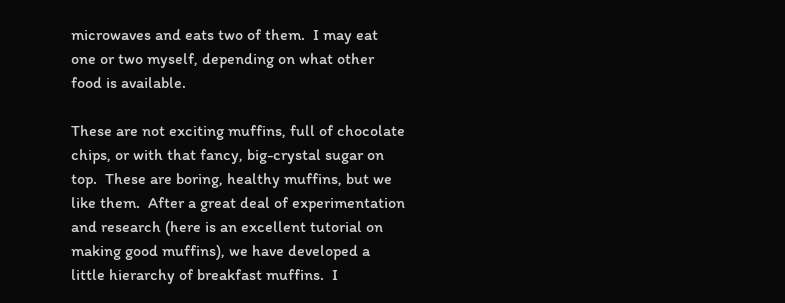microwaves and eats two of them.  I may eat one or two myself, depending on what other food is available.

These are not exciting muffins, full of chocolate chips, or with that fancy, big-crystal sugar on top.  These are boring, healthy muffins, but we like them.  After a great deal of experimentation and research (here is an excellent tutorial on making good muffins), we have developed a little hierarchy of breakfast muffins.  I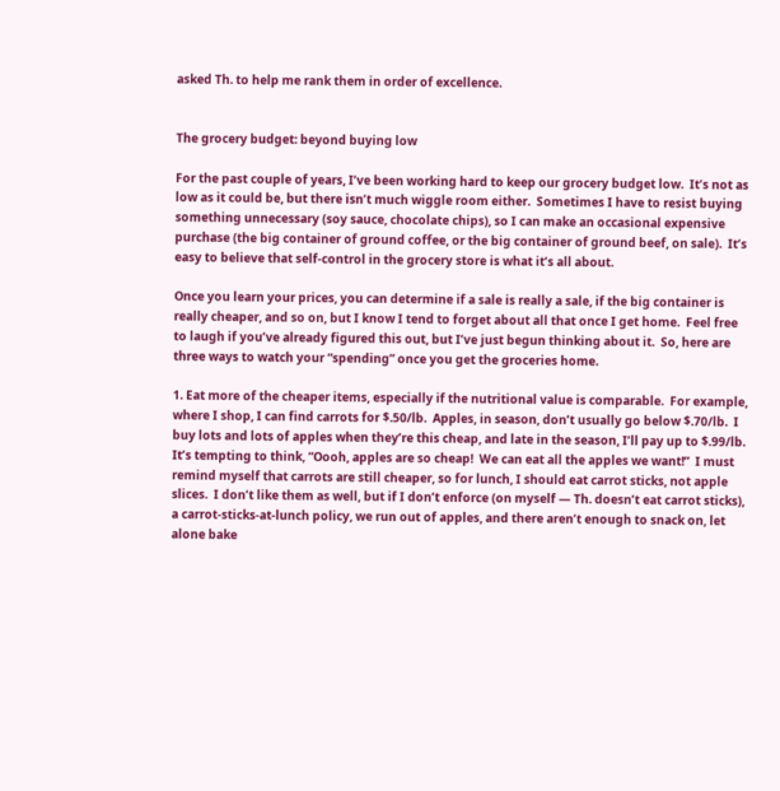asked Th. to help me rank them in order of excellence.


The grocery budget: beyond buying low

For the past couple of years, I’ve been working hard to keep our grocery budget low.  It’s not as low as it could be, but there isn’t much wiggle room either.  Sometimes I have to resist buying something unnecessary (soy sauce, chocolate chips), so I can make an occasional expensive purchase (the big container of ground coffee, or the big container of ground beef, on sale).  It’s easy to believe that self-control in the grocery store is what it’s all about.

Once you learn your prices, you can determine if a sale is really a sale, if the big container is really cheaper, and so on, but I know I tend to forget about all that once I get home.  Feel free to laugh if you’ve already figured this out, but I’ve just begun thinking about it.  So, here are three ways to watch your “spending” once you get the groceries home.

1. Eat more of the cheaper items, especially if the nutritional value is comparable.  For example, where I shop, I can find carrots for $.50/lb.  Apples, in season, don’t usually go below $.70/lb.  I buy lots and lots of apples when they’re this cheap, and late in the season, I’ll pay up to $.99/lb.  It’s tempting to think, “Oooh, apples are so cheap!  We can eat all the apples we want!”  I must remind myself that carrots are still cheaper, so for lunch, I should eat carrot sticks, not apple slices.  I don’t like them as well, but if I don’t enforce (on myself — Th. doesn’t eat carrot sticks), a carrot-sticks-at-lunch policy, we run out of apples, and there aren’t enough to snack on, let alone bake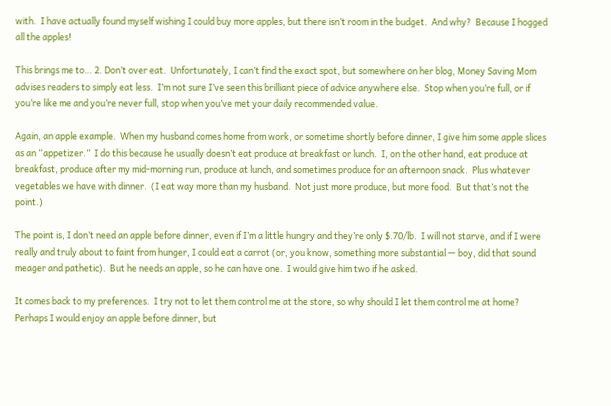with.  I have actually found myself wishing I could buy more apples, but there isn’t room in the budget.  And why?  Because I hogged all the apples!

This brings me to… 2. Don’t over eat.  Unfortunately, I can’t find the exact spot, but somewhere on her blog, Money Saving Mom advises readers to simply eat less.  I’m not sure I’ve seen this brilliant piece of advice anywhere else.  Stop when you’re full, or if you’re like me and you’re never full, stop when you’ve met your daily recommended value.

Again, an apple example.  When my husband comes home from work, or sometime shortly before dinner, I give him some apple slices as an “appetizer.”  I do this because he usually doesn’t eat produce at breakfast or lunch.  I, on the other hand, eat produce at breakfast, produce after my mid-morning run, produce at lunch, and sometimes produce for an afternoon snack.  Plus whatever vegetables we have with dinner.  (I eat way more than my husband.  Not just more produce, but more food.  But that’s not the point.)

The point is, I don’t need an apple before dinner, even if I’m a little hungry and they’re only $.70/lb.  I will not starve, and if I were really and truly about to faint from hunger, I could eat a carrot (or, you know, something more substantial — boy, did that sound meager and pathetic).  But he needs an apple, so he can have one.  I would give him two if he asked.

It comes back to my preferences.  I try not to let them control me at the store, so why should I let them control me at home?  Perhaps I would enjoy an apple before dinner, but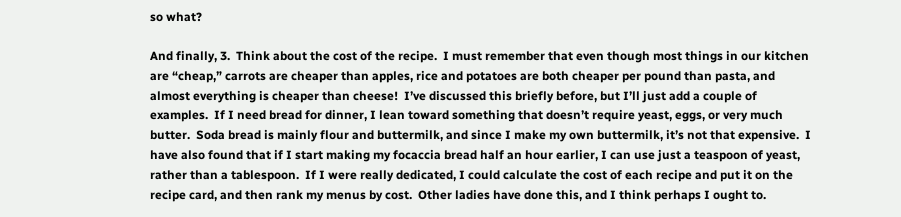so what?

And finally, 3.  Think about the cost of the recipe.  I must remember that even though most things in our kitchen are “cheap,” carrots are cheaper than apples, rice and potatoes are both cheaper per pound than pasta, and almost everything is cheaper than cheese!  I’ve discussed this briefly before, but I’ll just add a couple of examples.  If I need bread for dinner, I lean toward something that doesn’t require yeast, eggs, or very much butter.  Soda bread is mainly flour and buttermilk, and since I make my own buttermilk, it’s not that expensive.  I have also found that if I start making my focaccia bread half an hour earlier, I can use just a teaspoon of yeast, rather than a tablespoon.  If I were really dedicated, I could calculate the cost of each recipe and put it on the recipe card, and then rank my menus by cost.  Other ladies have done this, and I think perhaps I ought to.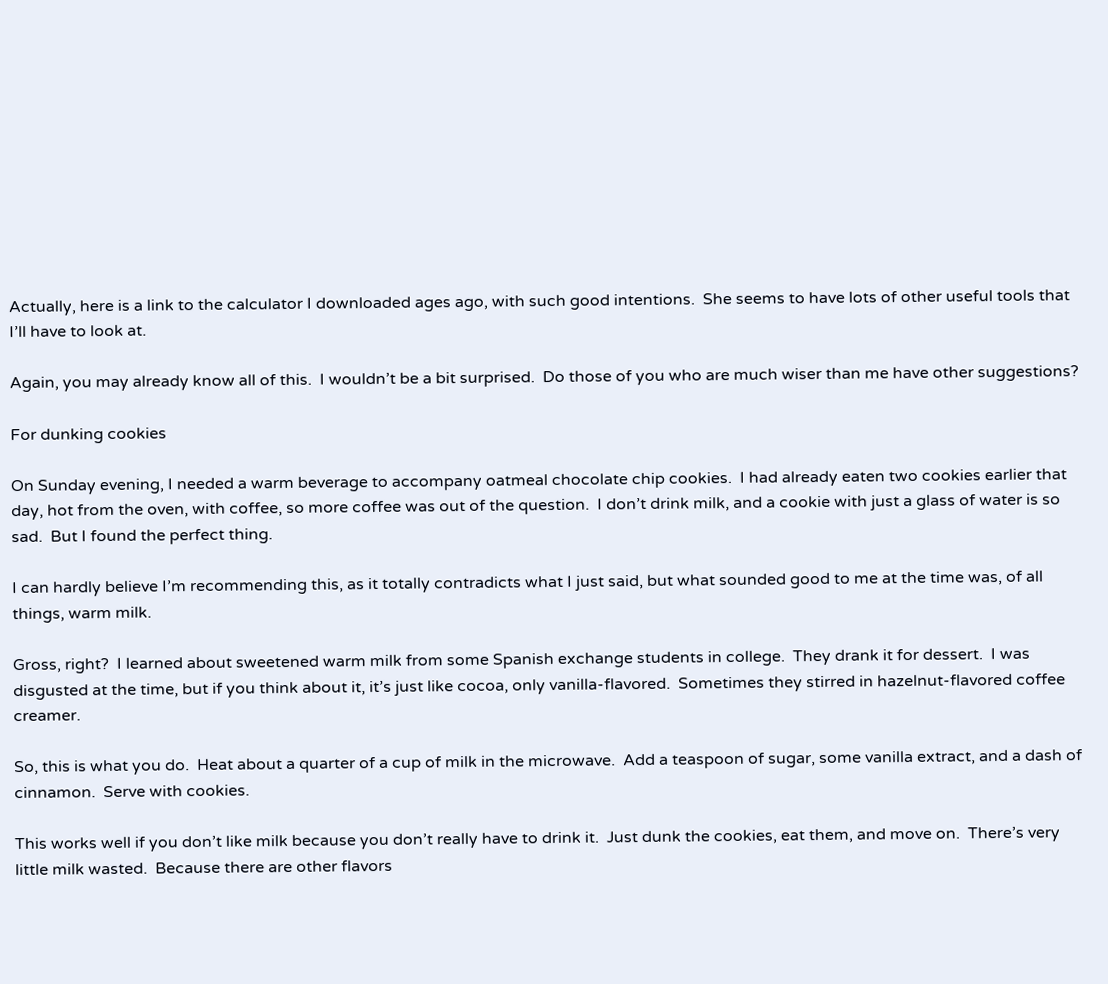Actually, here is a link to the calculator I downloaded ages ago, with such good intentions.  She seems to have lots of other useful tools that I’ll have to look at.

Again, you may already know all of this.  I wouldn’t be a bit surprised.  Do those of you who are much wiser than me have other suggestions?

For dunking cookies

On Sunday evening, I needed a warm beverage to accompany oatmeal chocolate chip cookies.  I had already eaten two cookies earlier that day, hot from the oven, with coffee, so more coffee was out of the question.  I don’t drink milk, and a cookie with just a glass of water is so sad.  But I found the perfect thing.

I can hardly believe I’m recommending this, as it totally contradicts what I just said, but what sounded good to me at the time was, of all things, warm milk.

Gross, right?  I learned about sweetened warm milk from some Spanish exchange students in college.  They drank it for dessert.  I was disgusted at the time, but if you think about it, it’s just like cocoa, only vanilla-flavored.  Sometimes they stirred in hazelnut-flavored coffee creamer.

So, this is what you do.  Heat about a quarter of a cup of milk in the microwave.  Add a teaspoon of sugar, some vanilla extract, and a dash of cinnamon.  Serve with cookies.

This works well if you don’t like milk because you don’t really have to drink it.  Just dunk the cookies, eat them, and move on.  There’s very little milk wasted.  Because there are other flavors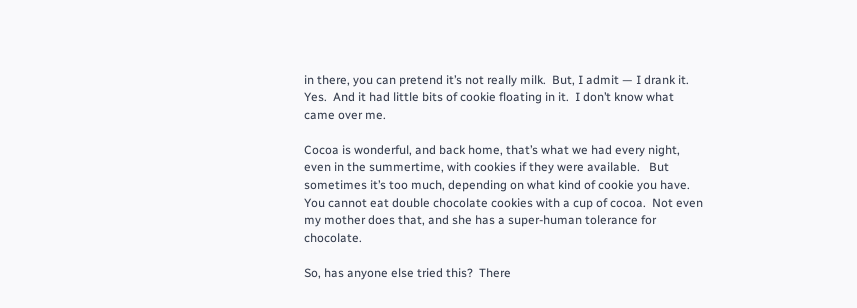in there, you can pretend it’s not really milk.  But, I admit — I drank it.  Yes.  And it had little bits of cookie floating in it.  I don’t know what came over me.

Cocoa is wonderful, and back home, that’s what we had every night, even in the summertime, with cookies if they were available.   But sometimes it’s too much, depending on what kind of cookie you have.  You cannot eat double chocolate cookies with a cup of cocoa.  Not even my mother does that, and she has a super-human tolerance for chocolate.

So, has anyone else tried this?  There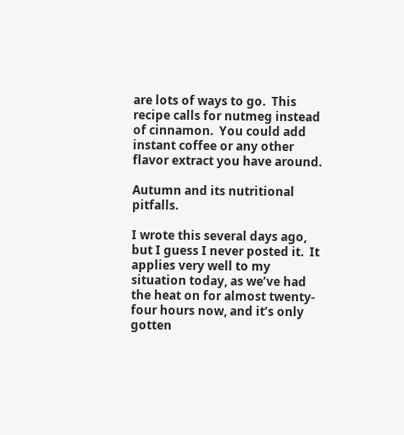are lots of ways to go.  This recipe calls for nutmeg instead of cinnamon.  You could add instant coffee or any other flavor extract you have around.

Autumn and its nutritional pitfalls.

I wrote this several days ago, but I guess I never posted it.  It applies very well to my situation today, as we’ve had the heat on for almost twenty-four hours now, and it’s only gotten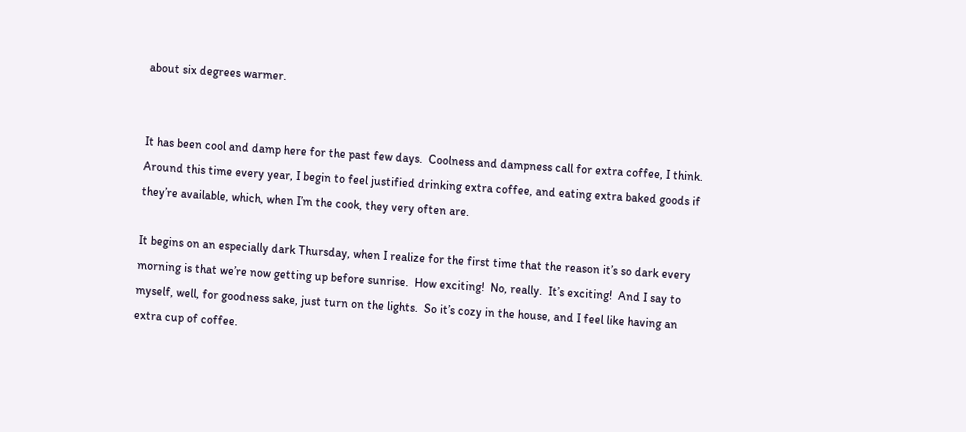about six degrees warmer.


It has been cool and damp here for the past few days.  Coolness and dampness call for extra coffee, I think.  Around this time every year, I begin to feel justified drinking extra coffee, and eating extra baked goods if they’re available, which, when I’m the cook, they very often are.

It begins on an especially dark Thursday, when I realize for the first time that the reason it’s so dark every morning is that we’re now getting up before sunrise.  How exciting!  No, really.  It’s exciting!  And I say to myself, well, for goodness sake, just turn on the lights.  So it’s cozy in the house, and I feel like having an extra cup of coffee.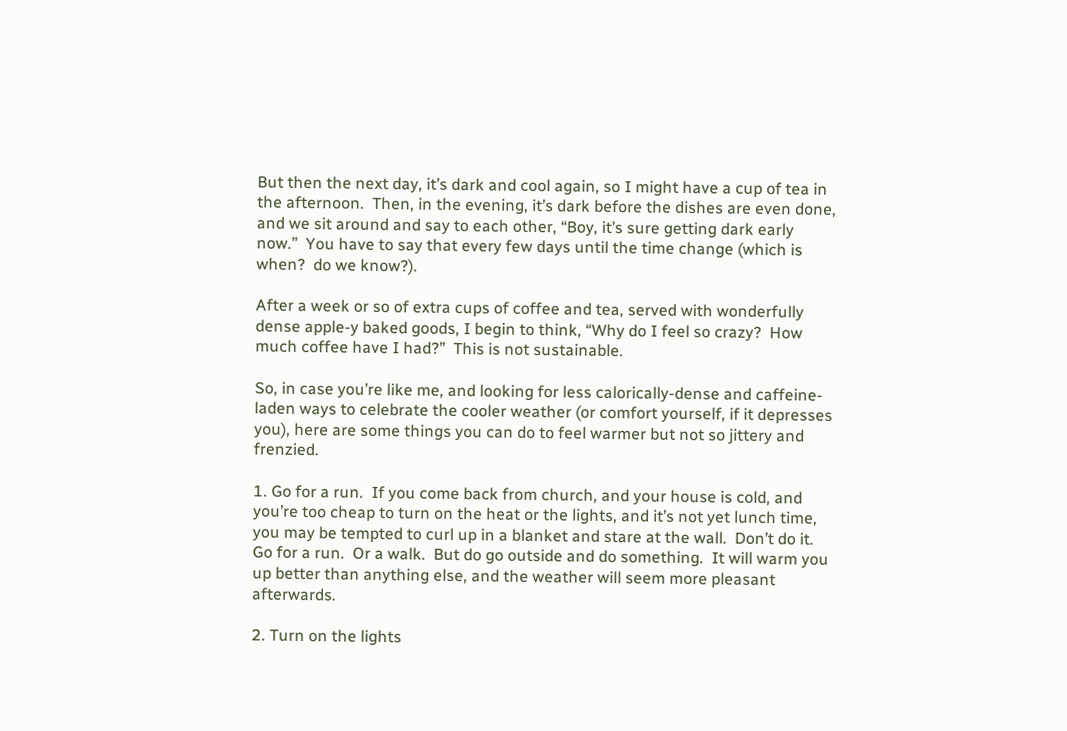But then the next day, it’s dark and cool again, so I might have a cup of tea in the afternoon.  Then, in the evening, it’s dark before the dishes are even done, and we sit around and say to each other, “Boy, it’s sure getting dark early now.”  You have to say that every few days until the time change (which is when?  do we know?).

After a week or so of extra cups of coffee and tea, served with wonderfully dense apple-y baked goods, I begin to think, “Why do I feel so crazy?  How much coffee have I had?”  This is not sustainable.

So, in case you’re like me, and looking for less calorically-dense and caffeine-laden ways to celebrate the cooler weather (or comfort yourself, if it depresses you), here are some things you can do to feel warmer but not so jittery and frenzied.

1. Go for a run.  If you come back from church, and your house is cold, and you’re too cheap to turn on the heat or the lights, and it’s not yet lunch time, you may be tempted to curl up in a blanket and stare at the wall.  Don’t do it.  Go for a run.  Or a walk.  But do go outside and do something.  It will warm you up better than anything else, and the weather will seem more pleasant afterwards.

2. Turn on the lights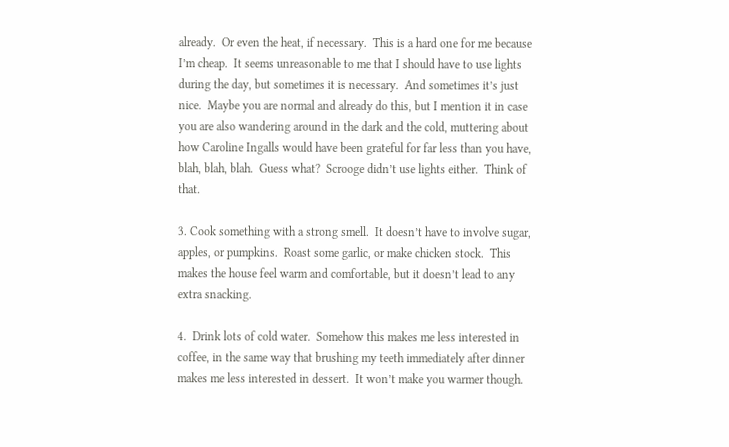already.  Or even the heat, if necessary.  This is a hard one for me because I’m cheap.  It seems unreasonable to me that I should have to use lights during the day, but sometimes it is necessary.  And sometimes it’s just nice.  Maybe you are normal and already do this, but I mention it in case you are also wandering around in the dark and the cold, muttering about how Caroline Ingalls would have been grateful for far less than you have, blah, blah, blah.  Guess what?  Scrooge didn’t use lights either.  Think of that.

3. Cook something with a strong smell.  It doesn’t have to involve sugar, apples, or pumpkins.  Roast some garlic, or make chicken stock.  This makes the house feel warm and comfortable, but it doesn’t lead to any extra snacking.

4.  Drink lots of cold water.  Somehow this makes me less interested in coffee, in the same way that brushing my teeth immediately after dinner makes me less interested in dessert.  It won’t make you warmer though.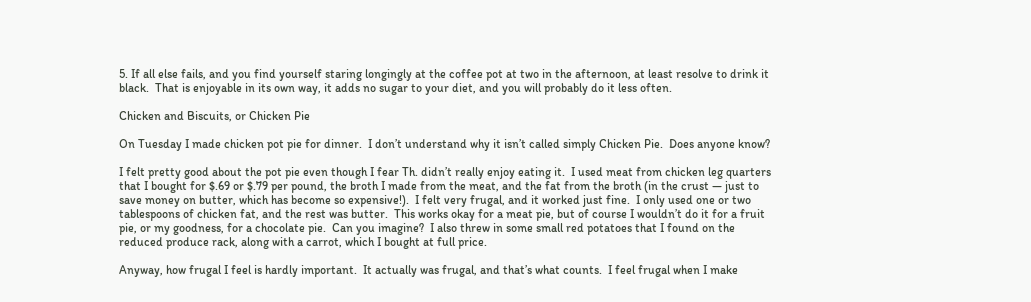5. If all else fails, and you find yourself staring longingly at the coffee pot at two in the afternoon, at least resolve to drink it black.  That is enjoyable in its own way, it adds no sugar to your diet, and you will probably do it less often.

Chicken and Biscuits, or Chicken Pie

On Tuesday I made chicken pot pie for dinner.  I don’t understand why it isn’t called simply Chicken Pie.  Does anyone know?

I felt pretty good about the pot pie even though I fear Th. didn’t really enjoy eating it.  I used meat from chicken leg quarters that I bought for $.69 or $.79 per pound, the broth I made from the meat, and the fat from the broth (in the crust — just to save money on butter, which has become so expensive!).  I felt very frugal, and it worked just fine.  I only used one or two tablespoons of chicken fat, and the rest was butter.  This works okay for a meat pie, but of course I wouldn’t do it for a fruit pie, or my goodness, for a chocolate pie.  Can you imagine?  I also threw in some small red potatoes that I found on the reduced produce rack, along with a carrot, which I bought at full price.

Anyway, how frugal I feel is hardly important.  It actually was frugal, and that’s what counts.  I feel frugal when I make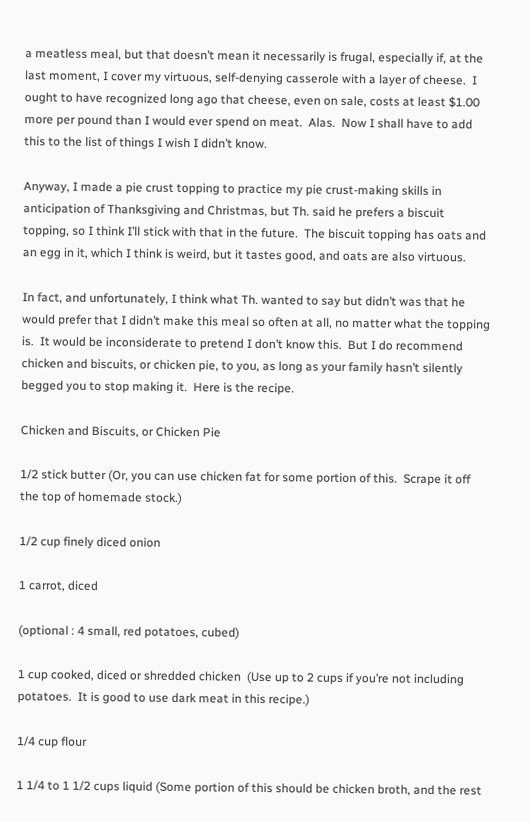a meatless meal, but that doesn’t mean it necessarily is frugal, especially if, at the last moment, I cover my virtuous, self-denying casserole with a layer of cheese.  I ought to have recognized long ago that cheese, even on sale, costs at least $1.00 more per pound than I would ever spend on meat.  Alas.  Now I shall have to add this to the list of things I wish I didn’t know.

Anyway, I made a pie crust topping to practice my pie crust-making skills in anticipation of Thanksgiving and Christmas, but Th. said he prefers a biscuit topping, so I think I’ll stick with that in the future.  The biscuit topping has oats and an egg in it, which I think is weird, but it tastes good, and oats are also virtuous.

In fact, and unfortunately, I think what Th. wanted to say but didn’t was that he would prefer that I didn’t make this meal so often at all, no matter what the topping is.  It would be inconsiderate to pretend I don’t know this.  But I do recommend chicken and biscuits, or chicken pie, to you, as long as your family hasn’t silently begged you to stop making it.  Here is the recipe.

Chicken and Biscuits, or Chicken Pie

1/2 stick butter (Or, you can use chicken fat for some portion of this.  Scrape it off the top of homemade stock.)

1/2 cup finely diced onion

1 carrot, diced

(optional : 4 small, red potatoes, cubed)

1 cup cooked, diced or shredded chicken  (Use up to 2 cups if you’re not including potatoes.  It is good to use dark meat in this recipe.)

1/4 cup flour

1 1/4 to 1 1/2 cups liquid (Some portion of this should be chicken broth, and the rest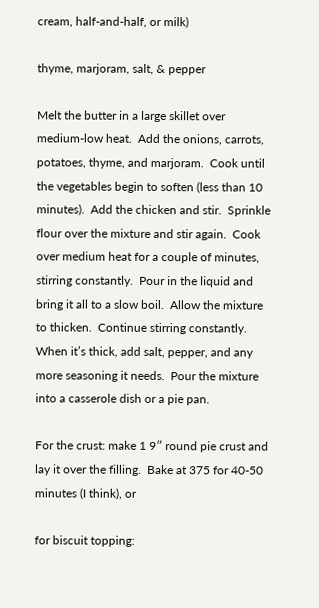cream, half-and-half, or milk)

thyme, marjoram, salt, & pepper

Melt the butter in a large skillet over medium-low heat.  Add the onions, carrots, potatoes, thyme, and marjoram.  Cook until the vegetables begin to soften (less than 10 minutes).  Add the chicken and stir.  Sprinkle flour over the mixture and stir again.  Cook over medium heat for a couple of minutes, stirring constantly.  Pour in the liquid and bring it all to a slow boil.  Allow the mixture to thicken.  Continue stirring constantly.  When it’s thick, add salt, pepper, and any more seasoning it needs.  Pour the mixture into a casserole dish or a pie pan.

For the crust: make 1 9″ round pie crust and lay it over the filling.  Bake at 375 for 40-50 minutes (I think), or

for biscuit topping: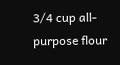3/4 cup all-purpose flour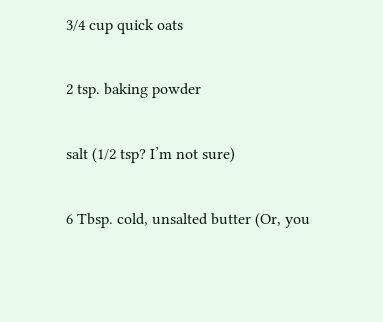3/4 cup quick oats

2 tsp. baking powder

salt (1/2 tsp? I’m not sure)

6 Tbsp. cold, unsalted butter (Or, you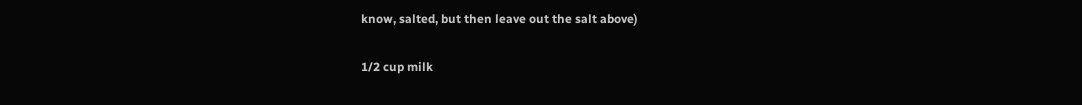know, salted, but then leave out the salt above)

1/2 cup milk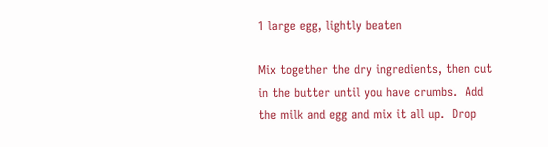1 large egg, lightly beaten

Mix together the dry ingredients, then cut in the butter until you have crumbs.  Add the milk and egg and mix it all up.  Drop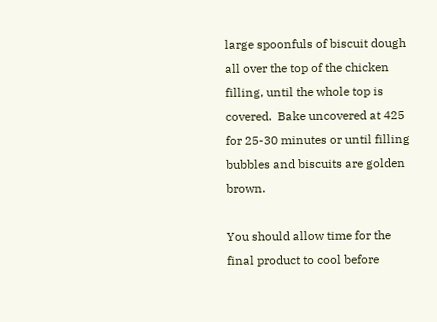large spoonfuls of biscuit dough all over the top of the chicken filling, until the whole top is covered.  Bake uncovered at 425 for 25-30 minutes or until filling bubbles and biscuits are golden brown.

You should allow time for the final product to cool before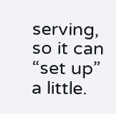serving, so it can “set up” a little.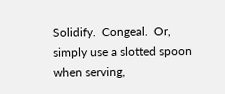Solidify.  Congeal.  Or, simply use a slotted spoon when serving,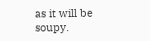as it will be soupy.